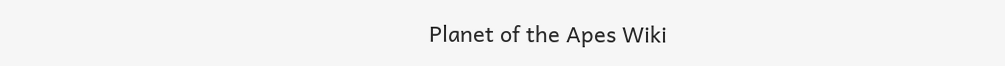Planet of the Apes Wiki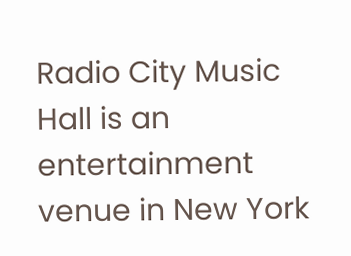Radio City Music Hall is an entertainment venue in New York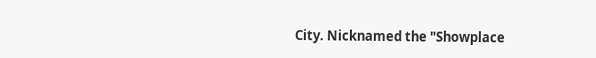City. Nicknamed the "Showplace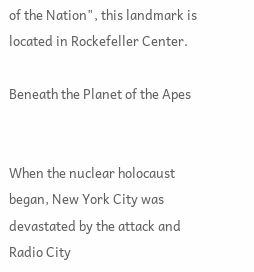of the Nation", this landmark is located in Rockefeller Center.

Beneath the Planet of the Apes


When the nuclear holocaust began, New York City was devastated by the attack and Radio City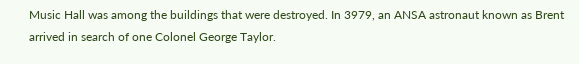Music Hall was among the buildings that were destroyed. In 3979, an ANSA astronaut known as Brent arrived in search of one Colonel George Taylor.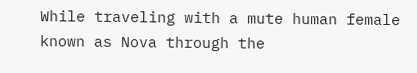While traveling with a mute human female known as Nova through the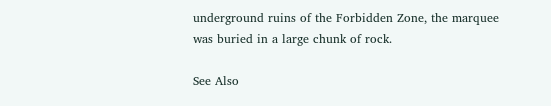underground ruins of the Forbidden Zone, the marquee was buried in a large chunk of rock.

See Also